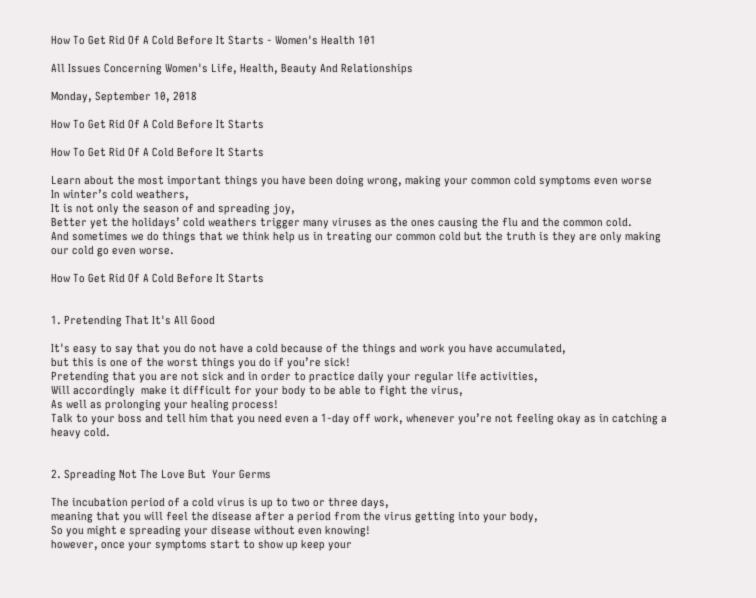How To Get Rid Of A Cold Before It Starts - Women's Health 101

All Issues Concerning Women's Life, Health, Beauty And Relationships

Monday, September 10, 2018

How To Get Rid Of A Cold Before It Starts

How To Get Rid Of A Cold Before It Starts

Learn about the most important things you have been doing wrong, making your common cold symptoms even worse
In winter’s cold weathers,
It is not only the season of and spreading joy,
Better yet the holidays’ cold weathers trigger many viruses as the ones causing the flu and the common cold.
And sometimes we do things that we think help us in treating our common cold but the truth is they are only making our cold go even worse.

How To Get Rid Of A Cold Before It Starts


1. Pretending That It's All Good

It's easy to say that you do not have a cold because of the things and work you have accumulated,
but this is one of the worst things you do if you’re sick!
Pretending that you are not sick and in order to practice daily your regular life activities,
Will accordingly  make it difficult for your body to be able to fight the virus,
As well as prolonging your healing process!
Talk to your boss and tell him that you need even a 1-day off work, whenever you’re not feeling okay as in catching a heavy cold.


2. Spreading Not The Love But  Your Germs

The incubation period of a cold virus is up to two or three days,
meaning that you will feel the disease after a period from the virus getting into your body,
So you might e spreading your disease without even knowing!
however, once your symptoms start to show up keep your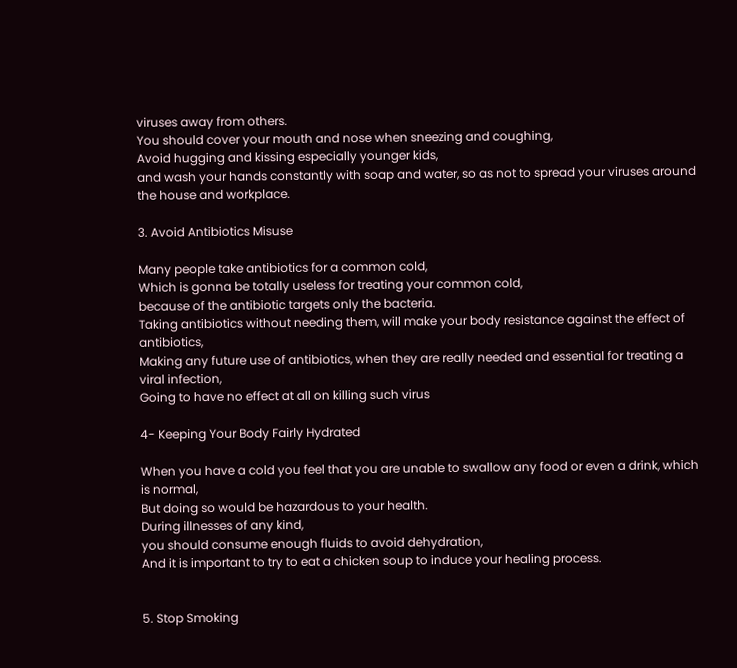viruses away from others.
You should cover your mouth and nose when sneezing and coughing,
Avoid hugging and kissing especially younger kids,
and wash your hands constantly with soap and water, so as not to spread your viruses around the house and workplace.

3. Avoid Antibiotics Misuse

Many people take antibiotics for a common cold,
Which is gonna be totally useless for treating your common cold,
because of the antibiotic targets only the bacteria.
Taking antibiotics without needing them, will make your body resistance against the effect of antibiotics,
Making any future use of antibiotics, when they are really needed and essential for treating a viral infection,
Going to have no effect at all on killing such virus

4- Keeping Your Body Fairly Hydrated

When you have a cold you feel that you are unable to swallow any food or even a drink, which is normal,
But doing so would be hazardous to your health.
During illnesses of any kind,
you should consume enough fluids to avoid dehydration,
And it is important to try to eat a chicken soup to induce your healing process.


5. Stop Smoking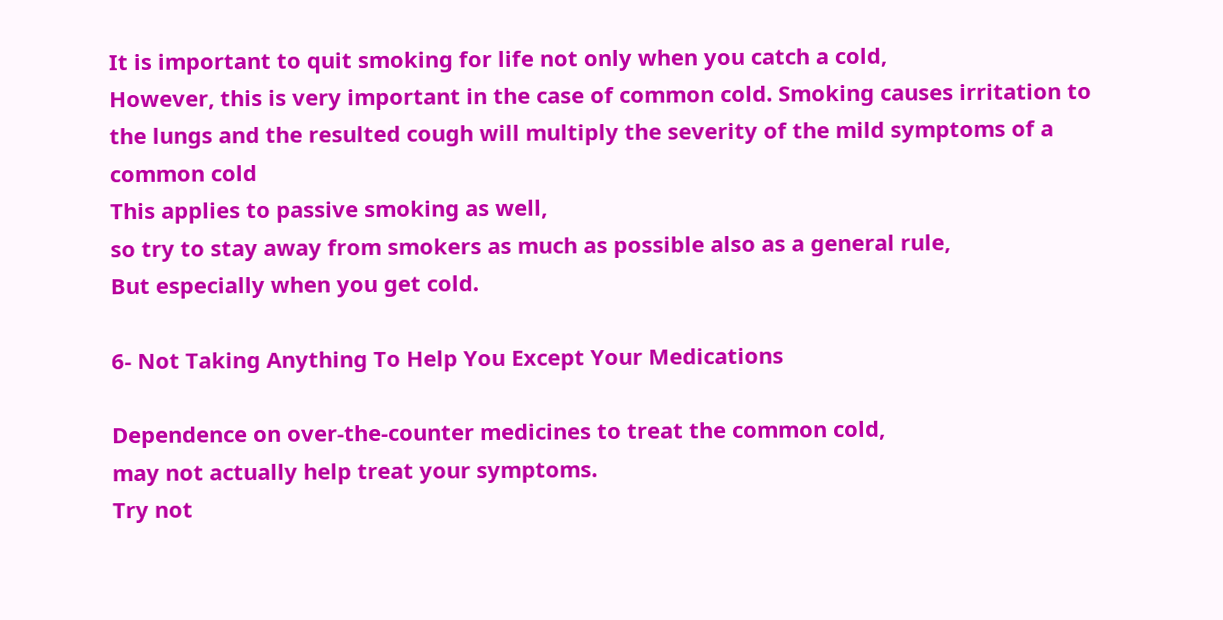It is important to quit smoking for life not only when you catch a cold,
However, this is very important in the case of common cold. Smoking causes irritation to the lungs and the resulted cough will multiply the severity of the mild symptoms of a common cold
This applies to passive smoking as well,
so try to stay away from smokers as much as possible also as a general rule,
But especially when you get cold.

6- Not Taking Anything To Help You Except Your Medications

Dependence on over-the-counter medicines to treat the common cold,
may not actually help treat your symptoms.
Try not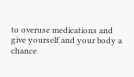to overuse medications and give yourself and your body a chance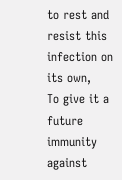to rest and resist this infection on its own,
To give it a future immunity against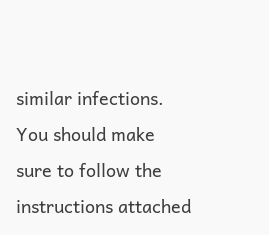similar infections.
You should make sure to follow the instructions attached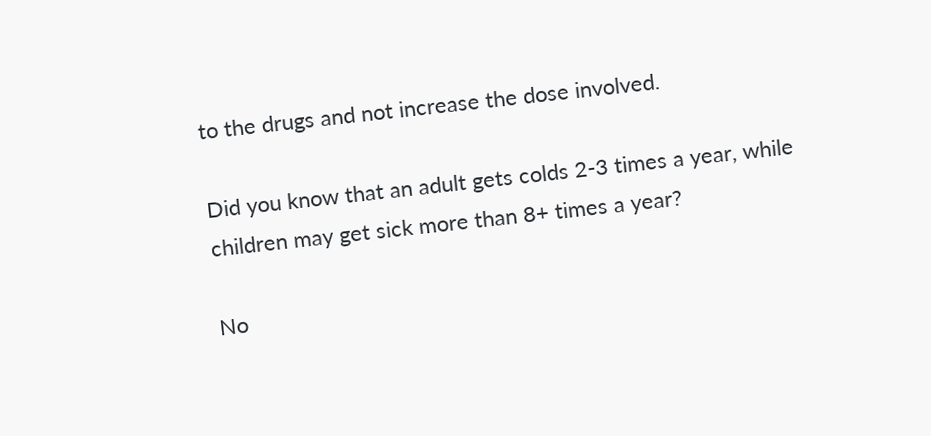to the drugs and not increase the dose involved.

Did you know that an adult gets colds 2-3 times a year, while children may get sick more than 8+ times a year?

No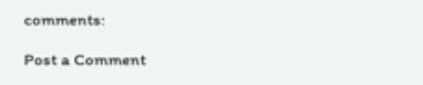comments:

Post a Comment